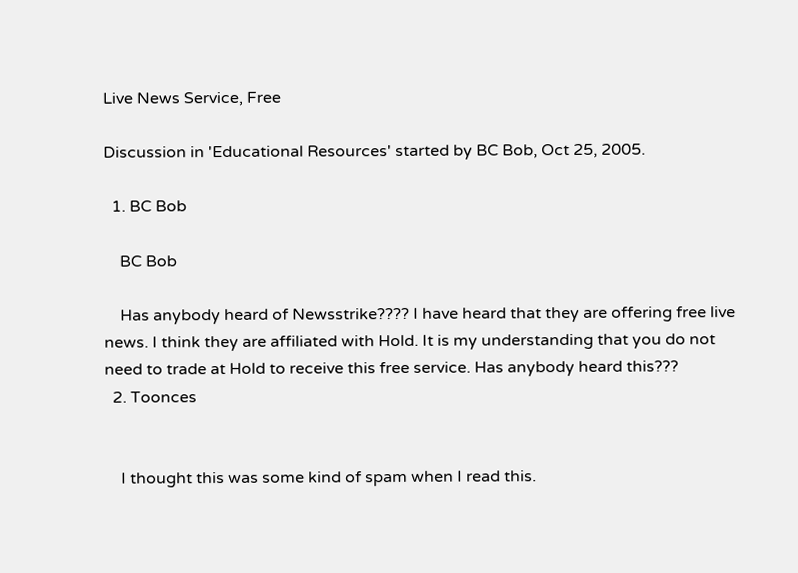Live News Service, Free

Discussion in 'Educational Resources' started by BC Bob, Oct 25, 2005.

  1. BC Bob

    BC Bob

    Has anybody heard of Newsstrike???? I have heard that they are offering free live news. I think they are affiliated with Hold. It is my understanding that you do not need to trade at Hold to receive this free service. Has anybody heard this???
  2. Toonces


    I thought this was some kind of spam when I read this.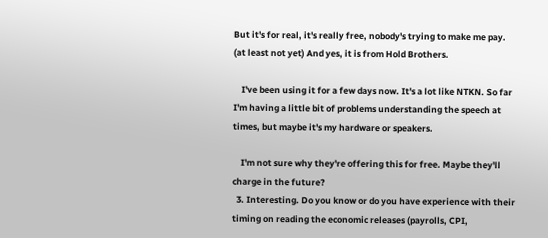But it's for real, it's really free, nobody's trying to make me pay. (at least not yet) And yes, it is from Hold Brothers.

    I've been using it for a few days now. It's a lot like NTKN. So far I'm having a little bit of problems understanding the speech at times, but maybe it's my hardware or speakers.

    I'm not sure why they're offering this for free. Maybe they'll charge in the future?
  3. Interesting. Do you know or do you have experience with their timing on reading the economic releases (payrolls, CPI,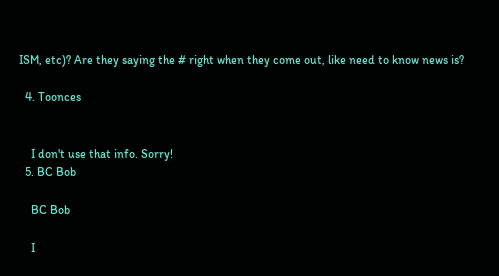ISM, etc)? Are they saying the # right when they come out, like need to know news is?

  4. Toonces


    I don't use that info. Sorry!
  5. BC Bob

    BC Bob

    I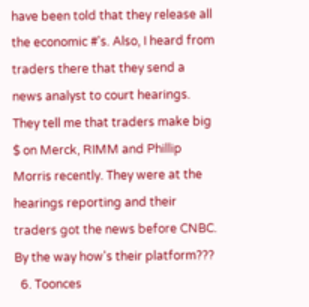have been told that they release all the economic #'s. Also, I heard from traders there that they send a news analyst to court hearings. They tell me that traders make big $ on Merck, RIMM and Phillip Morris recently. They were at the hearings reporting and their traders got the news before CNBC. By the way how's their platform???
  6. Toonces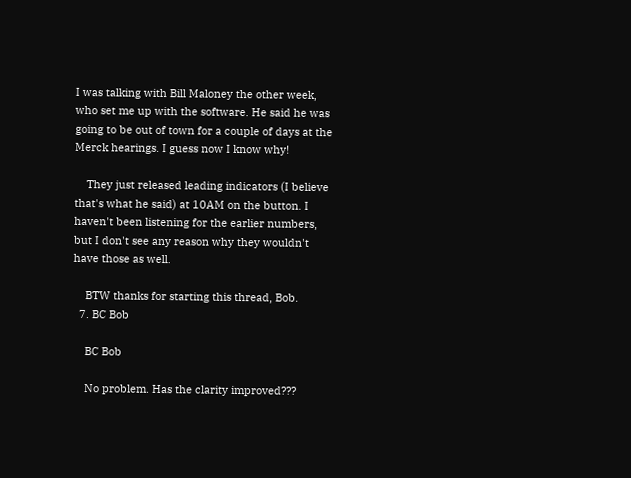I was talking with Bill Maloney the other week, who set me up with the software. He said he was going to be out of town for a couple of days at the Merck hearings. I guess now I know why!

    They just released leading indicators (I believe that's what he said) at 10AM on the button. I haven't been listening for the earlier numbers, but I don't see any reason why they wouldn't have those as well.

    BTW thanks for starting this thread, Bob.
  7. BC Bob

    BC Bob

    No problem. Has the clarity improved???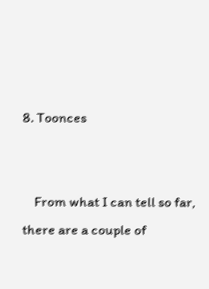8. Toonces


    From what I can tell so far, there are a couple of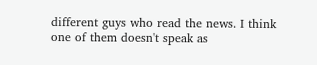different guys who read the news. I think one of them doesn't speak as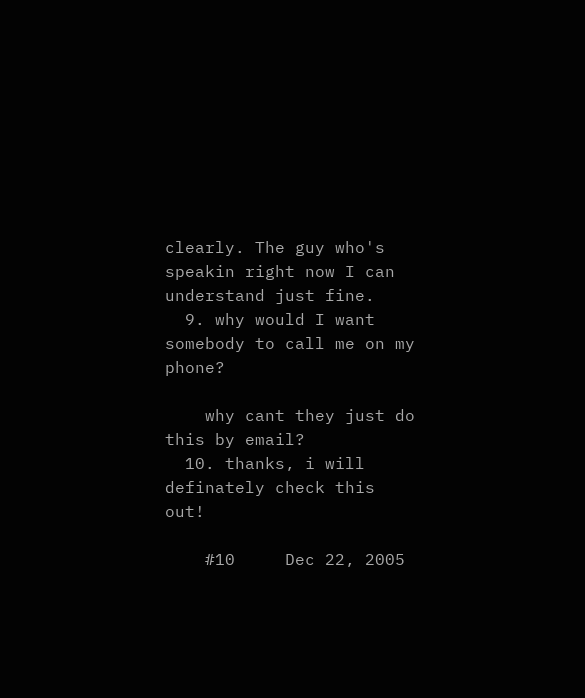clearly. The guy who's speakin right now I can understand just fine.
  9. why would I want somebody to call me on my phone?

    why cant they just do this by email?
  10. thanks, i will definately check this out!

    #10     Dec 22, 2005